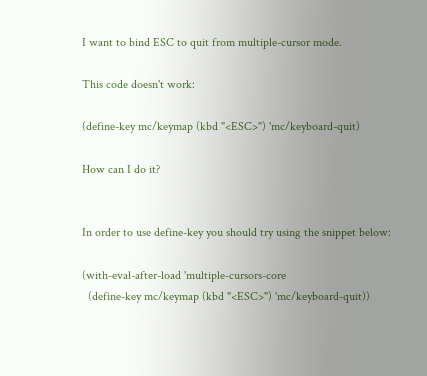I want to bind ESC to quit from multiple-cursor mode.

This code doesn't work:

(define-key mc/keymap (kbd "<ESC>") 'mc/keyboard-quit)

How can I do it?


In order to use define-key you should try using the snippet below:

(with-eval-after-load 'multiple-cursors-core
  (define-key mc/keymap (kbd "<ESC>") 'mc/keyboard-quit))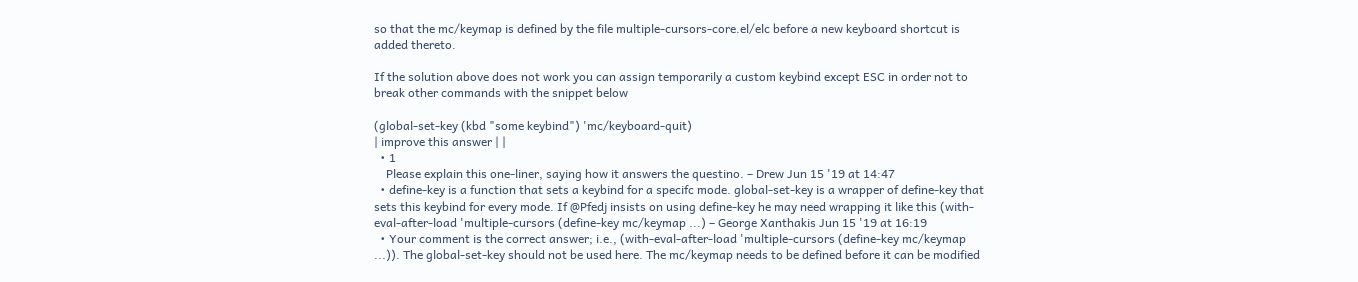so that the mc/keymap is defined by the file multiple-cursors-core.el/elc before a new keyboard shortcut is added thereto.

If the solution above does not work you can assign temporarily a custom keybind except ESC in order not to break other commands with the snippet below

(global-set-key (kbd "some keybind") 'mc/keyboard-quit)
| improve this answer | |
  • 1
    Please explain this one-liner, saying how it answers the questino. – Drew Jun 15 '19 at 14:47
  • define-key is a function that sets a keybind for a specifc mode. global-set-key is a wrapper of define-key that sets this keybind for every mode. If @Pfedj insists on using define-key he may need wrapping it like this (with-eval-after-load 'multiple-cursors (define-key mc/keymap ...) – George Xanthakis Jun 15 '19 at 16:19
  • Your comment is the correct answer; i.e., (with-eval-after-load 'multiple-cursors (define-key mc/keymap ...)). The global-set-key should not be used here. The mc/keymap needs to be defined before it can be modified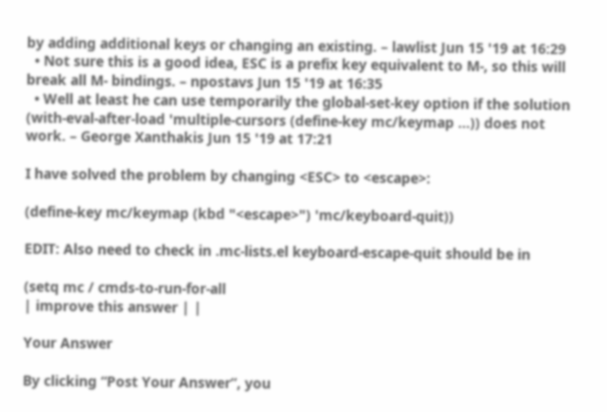by adding additional keys or changing an existing. – lawlist Jun 15 '19 at 16:29
  • Not sure this is a good idea, ESC is a prefix key equivalent to M-, so this will break all M- bindings. – npostavs Jun 15 '19 at 16:35
  • Well at least he can use temporarily the global-set-key option if the solution (with-eval-after-load 'multiple-cursors (define-key mc/keymap ...)) does not work. – George Xanthakis Jun 15 '19 at 17:21

I have solved the problem by changing <ESC> to <escape>:

(define-key mc/keymap (kbd "<escape>") 'mc/keyboard-quit))

EDIT: Also need to check in .mc-lists.el keyboard-escape-quit should be in

(setq mc / cmds-to-run-for-all
| improve this answer | |

Your Answer

By clicking “Post Your Answer”, you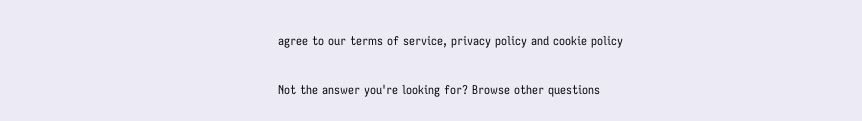agree to our terms of service, privacy policy and cookie policy

Not the answer you're looking for? Browse other questions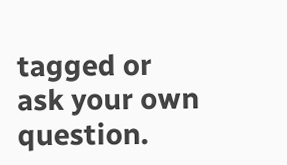tagged or ask your own question.